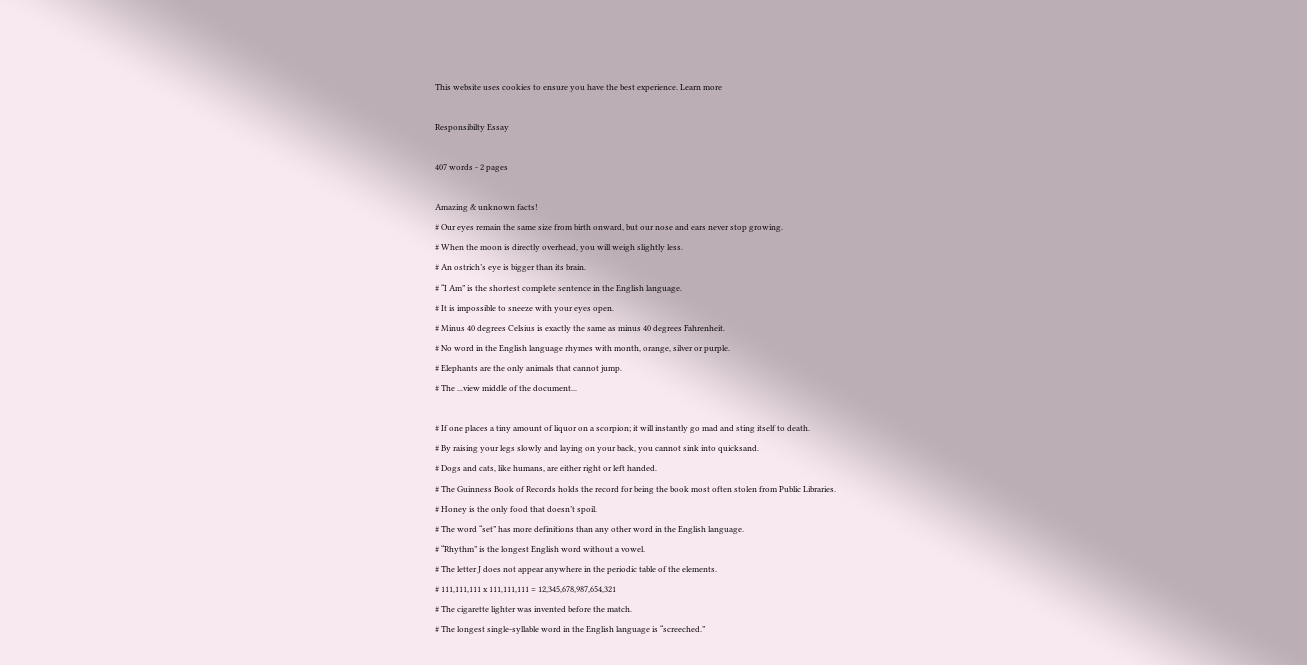This website uses cookies to ensure you have the best experience. Learn more

Responsibilty Essay

407 words - 2 pages

Amazing & unknown facts!
# Our eyes remain the same size from birth onward, but our nose and ears never stop growing.
# When the moon is directly overhead, you will weigh slightly less.
# An ostrich’s eye is bigger than its brain.
# “I Am” is the shortest complete sentence in the English language.
# It is impossible to sneeze with your eyes open.
# Minus 40 degrees Celsius is exactly the same as minus 40 degrees Fahrenheit.
# No word in the English language rhymes with month, orange, silver or purple.
# Elephants are the only animals that cannot jump.
# The ...view middle of the document...

# If one places a tiny amount of liquor on a scorpion; it will instantly go mad and sting itself to death.
# By raising your legs slowly and laying on your back, you cannot sink into quicksand.
# Dogs and cats, like humans, are either right or left handed.
# The Guinness Book of Records holds the record for being the book most often stolen from Public Libraries.
# Honey is the only food that doesn’t spoil.
# The word “set” has more definitions than any other word in the English language.
# “Rhythm” is the longest English word without a vowel.
# The letter J does not appear anywhere in the periodic table of the elements.
# 111,111,111 x 111,111,111 = 12,345,678,987,654,321
# The cigarette lighter was invented before the match.
# The longest single-syllable word in the English language is “screeched.”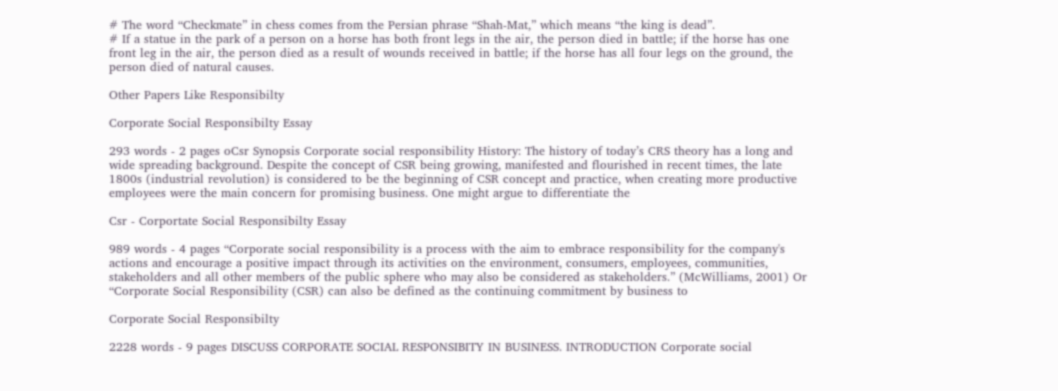# The word “Checkmate” in chess comes from the Persian phrase “Shah-Mat,” which means “the king is dead”.
# If a statue in the park of a person on a horse has both front legs in the air, the person died in battle; if the horse has one front leg in the air, the person died as a result of wounds received in battle; if the horse has all four legs on the ground, the person died of natural causes.

Other Papers Like Responsibilty

Corporate Social Responsibilty Essay

293 words - 2 pages oCsr Synopsis Corporate social responsibility History: The history of today’s CRS theory has a long and wide spreading background. Despite the concept of CSR being growing, manifested and flourished in recent times, the late 1800s (industrial revolution) is considered to be the beginning of CSR concept and practice, when creating more productive employees were the main concern for promising business. One might argue to differentiate the

Csr - Corportate Social Responsibilty Essay

989 words - 4 pages “Corporate social responsibility is a process with the aim to embrace responsibility for the company's actions and encourage a positive impact through its activities on the environment, consumers, employees, communities, stakeholders and all other members of the public sphere who may also be considered as stakeholders.” (McWilliams, 2001) Or “Corporate Social Responsibility (CSR) can also be defined as the continuing commitment by business to

Corporate Social Responsibilty

2228 words - 9 pages DISCUSS CORPORATE SOCIAL RESPONSIBITY IN BUSINESS. INTRODUCTION Corporate social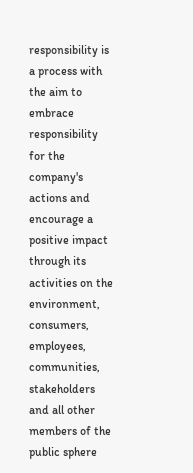responsibility is a process with the aim to embrace responsibility for the company's actions and encourage a positive impact through its activities on the environment, consumers, employees, communities, stakeholders and all other members of the public sphere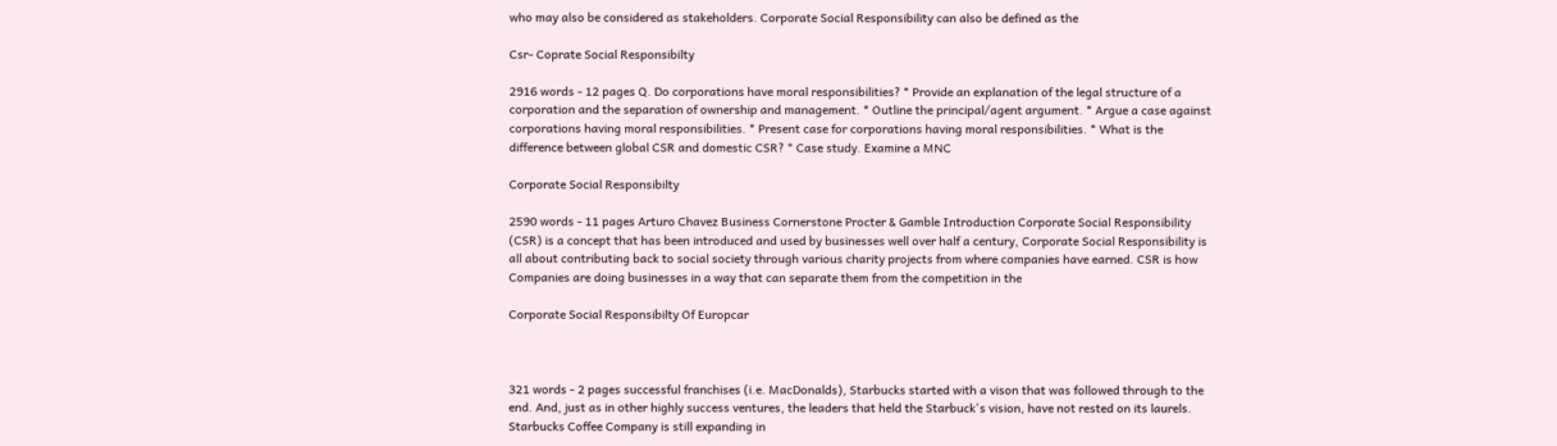who may also be considered as stakeholders. Corporate Social Responsibility can also be defined as the

Csr- Coprate Social Responsibilty

2916 words - 12 pages Q. Do corporations have moral responsibilities? * Provide an explanation of the legal structure of a corporation and the separation of ownership and management. * Outline the principal/agent argument. * Argue a case against corporations having moral responsibilities. * Present case for corporations having moral responsibilities. * What is the difference between global CSR and domestic CSR? * Case study. Examine a MNC

Corporate Social Responsibilty

2590 words - 11 pages Arturo Chavez Business Cornerstone Procter & Gamble Introduction Corporate Social Responsibility (CSR) is a concept that has been introduced and used by businesses well over half a century, Corporate Social Responsibility is all about contributing back to social society through various charity projects from where companies have earned. CSR is how Companies are doing businesses in a way that can separate them from the competition in the

Corporate Social Responsibilty Of Europcar



321 words - 2 pages successful franchises (i.e. MacDonalds), Starbucks started with a vison that was followed through to the end. And, just as in other highly success ventures, the leaders that held the Starbuck's vision, have not rested on its laurels. Starbucks Coffee Company is still expanding in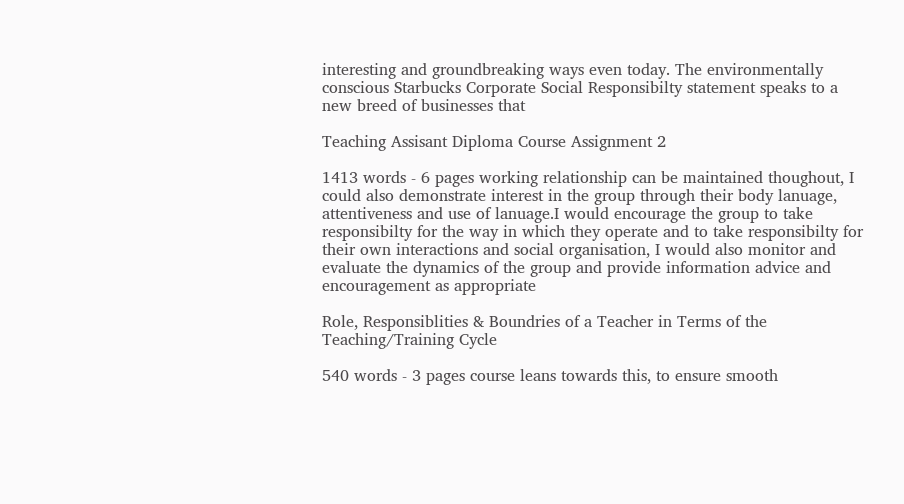interesting and groundbreaking ways even today. The environmentally conscious Starbucks Corporate Social Responsibilty statement speaks to a new breed of businesses that

Teaching Assisant Diploma Course Assignment 2

1413 words - 6 pages working relationship can be maintained thoughout, I could also demonstrate interest in the group through their body lanuage, attentiveness and use of lanuage.I would encourage the group to take responsibilty for the way in which they operate and to take responsibilty for their own interactions and social organisation, I would also monitor and evaluate the dynamics of the group and provide information advice and encouragement as appropriate

Role, Responsiblities & Boundries of a Teacher in Terms of the Teaching/Training Cycle

540 words - 3 pages course leans towards this, to ensure smooth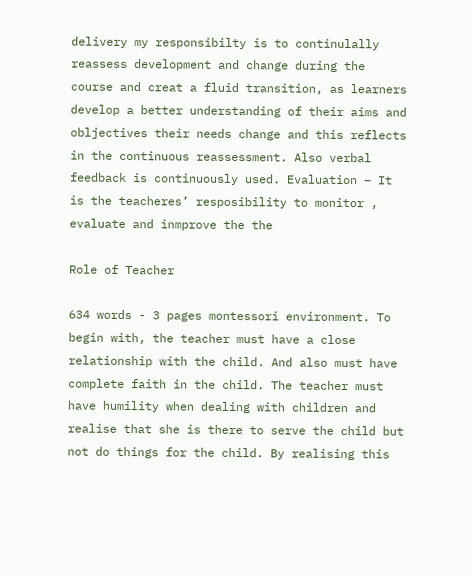delivery my responsibilty is to continulally reassess development and change during the course and creat a fluid transition, as learners develop a better understanding of their aims and obljectives their needs change and this reflects in the continuous reassessment. Also verbal feedback is continuously used. Evaluation – It is the teacheres’ resposibility to monitor , evaluate and inmprove the the

Role of Teacher

634 words - 3 pages montessori environment. To begin with, the teacher must have a close relationship with the child. And also must have complete faith in the child. The teacher must have humility when dealing with children and realise that she is there to serve the child but not do things for the child. By realising this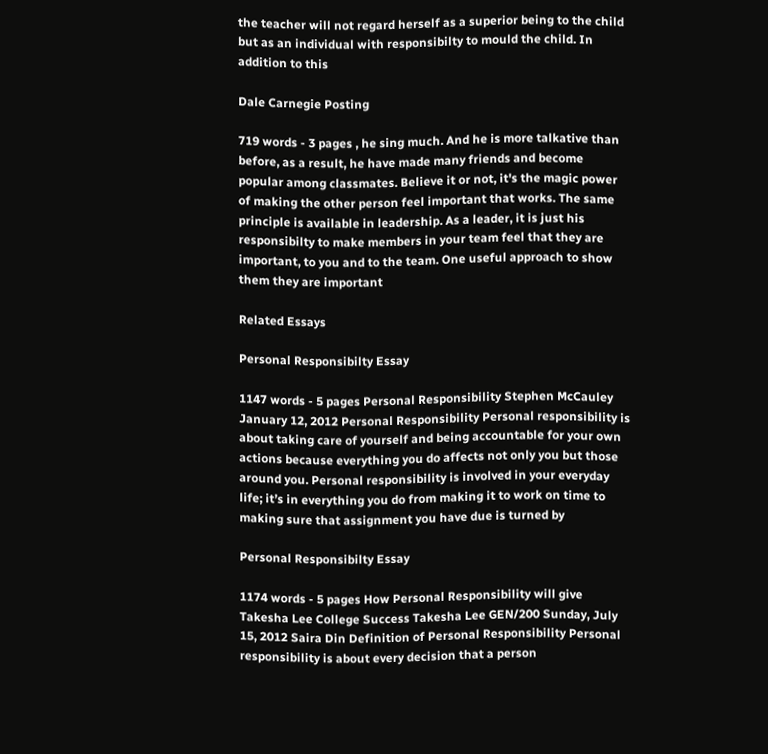the teacher will not regard herself as a superior being to the child but as an individual with responsibilty to mould the child. In addition to this

Dale Carnegie Posting

719 words - 3 pages , he sing much. And he is more talkative than before, as a result, he have made many friends and become popular among classmates. Believe it or not, it's the magic power of making the other person feel important that works. The same principle is available in leadership. As a leader, it is just his responsibilty to make members in your team feel that they are important, to you and to the team. One useful approach to show them they are important

Related Essays

Personal Responsibilty Essay

1147 words - 5 pages Personal Responsibility Stephen McCauley January 12, 2012 Personal Responsibility Personal responsibility is about taking care of yourself and being accountable for your own actions because everything you do affects not only you but those around you. Personal responsibility is involved in your everyday life; it’s in everything you do from making it to work on time to making sure that assignment you have due is turned by

Personal Responsibilty Essay

1174 words - 5 pages How Personal Responsibility will give Takesha Lee College Success Takesha Lee GEN/200 Sunday, July 15, 2012 Saira Din Definition of Personal Responsibility Personal responsibility is about every decision that a person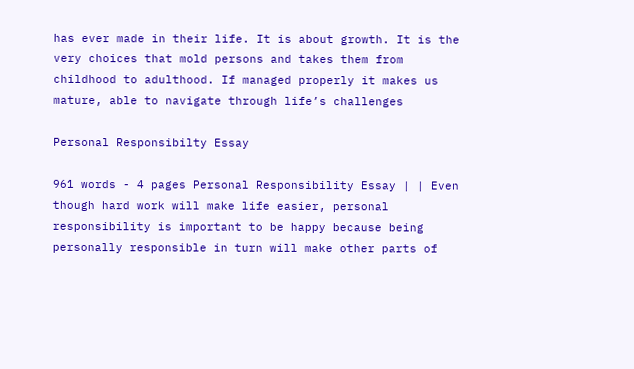has ever made in their life. It is about growth. It is the very choices that mold persons and takes them from childhood to adulthood. If managed properly it makes us mature, able to navigate through life’s challenges

Personal Responsibilty Essay

961 words - 4 pages Personal Responsibility Essay | | Even though hard work will make life easier, personal responsibility is important to be happy because being personally responsible in turn will make other parts of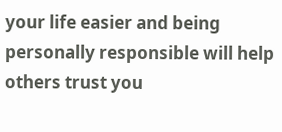your life easier and being personally responsible will help others trust you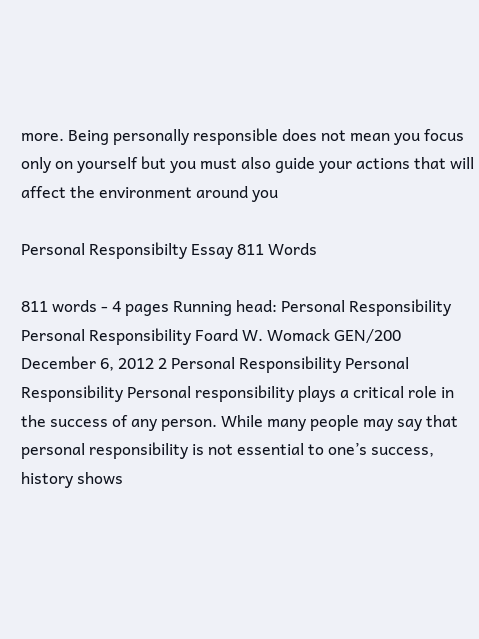more. Being personally responsible does not mean you focus only on yourself but you must also guide your actions that will affect the environment around you

Personal Responsibilty Essay 811 Words

811 words - 4 pages Running head: Personal Responsibility Personal Responsibility Foard W. Womack GEN/200 December 6, 2012 2 Personal Responsibility Personal Responsibility Personal responsibility plays a critical role in the success of any person. While many people may say that personal responsibility is not essential to one’s success, history shows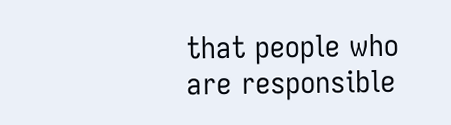that people who are responsible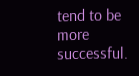tend to be more successful.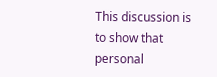This discussion is to show that personal